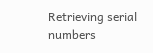Retrieving serial numbers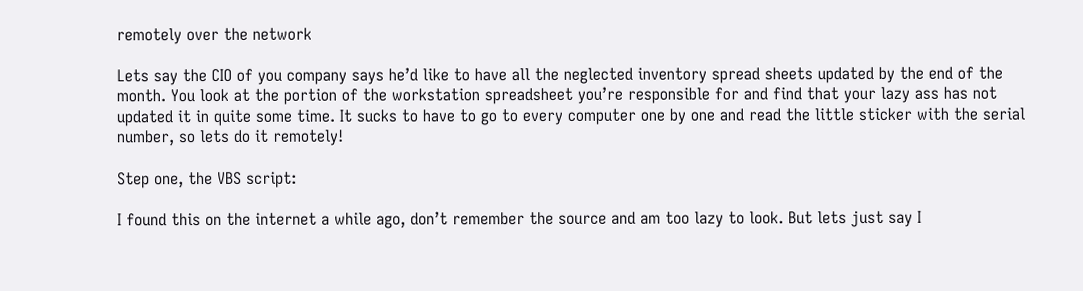remotely over the network

Lets say the CIO of you company says he’d like to have all the neglected inventory spread sheets updated by the end of the month. You look at the portion of the workstation spreadsheet you’re responsible for and find that your lazy ass has not updated it in quite some time. It sucks to have to go to every computer one by one and read the little sticker with the serial number, so lets do it remotely!

Step one, the VBS script:

I found this on the internet a while ago, don’t remember the source and am too lazy to look. But lets just say I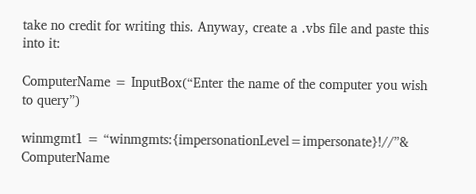take no credit for writing this. Anyway, create a .vbs file and paste this into it:

ComputerName = InputBox(“Enter the name of the computer you wish to query”)

winmgmt1 = “winmgmts:{impersonationLevel=impersonate}!//”& ComputerName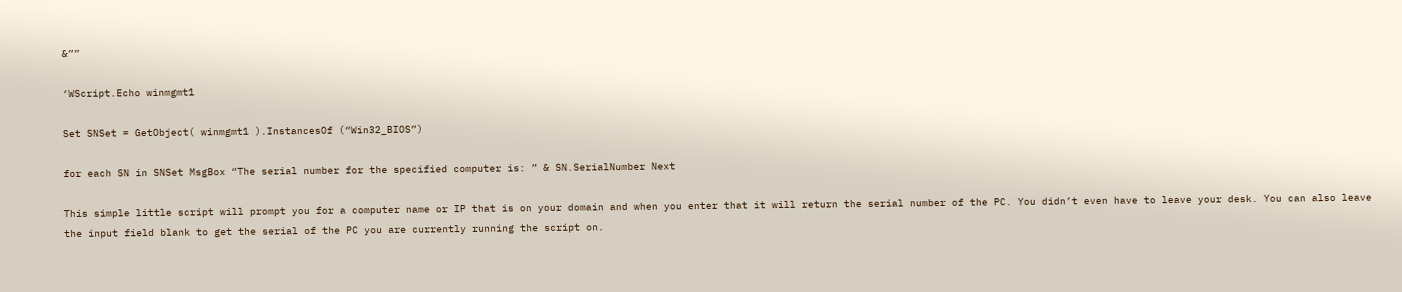&””

‘WScript.Echo winmgmt1

Set SNSet = GetObject( winmgmt1 ).InstancesOf (“Win32_BIOS”)

for each SN in SNSet MsgBox “The serial number for the specified computer is: ” & SN.SerialNumber Next

This simple little script will prompt you for a computer name or IP that is on your domain and when you enter that it will return the serial number of the PC. You didn’t even have to leave your desk. You can also leave the input field blank to get the serial of the PC you are currently running the script on.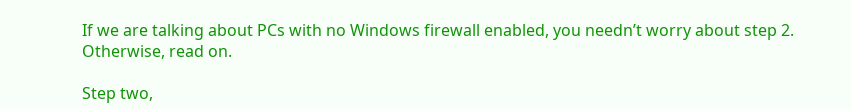If we are talking about PCs with no Windows firewall enabled, you needn’t worry about step 2. Otherwise, read on.

Step two,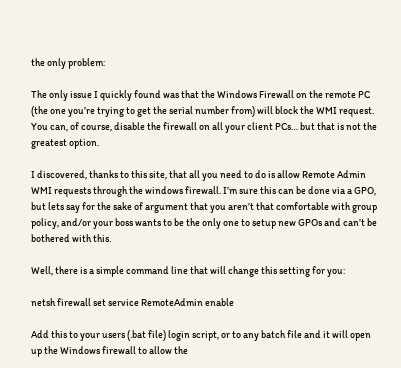the only problem:

The only issue I quickly found was that the Windows Firewall on the remote PC (the one you’re trying to get the serial number from) will block the WMI request. You can, of course, disable the firewall on all your client PCs… but that is not the greatest option.

I discovered, thanks to this site, that all you need to do is allow Remote Admin WMI requests through the windows firewall. I’m sure this can be done via a GPO, but lets say for the sake of argument that you aren’t that comfortable with group policy, and/or your boss wants to be the only one to setup new GPOs and can’t be bothered with this.

Well, there is a simple command line that will change this setting for you:

netsh firewall set service RemoteAdmin enable

Add this to your users (.bat file) login script, or to any batch file and it will open up the Windows firewall to allow the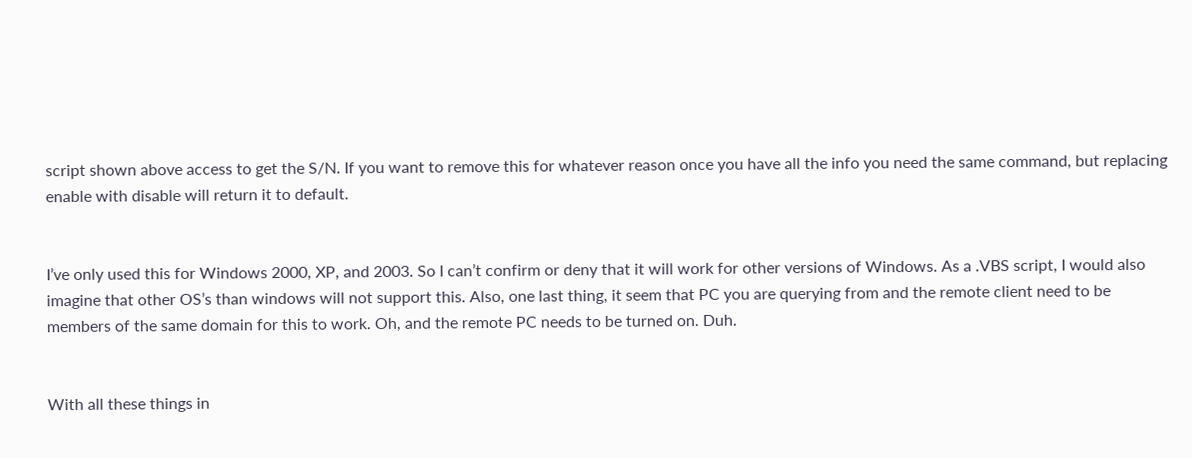script shown above access to get the S/N. If you want to remove this for whatever reason once you have all the info you need the same command, but replacing enable with disable will return it to default.


I’ve only used this for Windows 2000, XP, and 2003. So I can’t confirm or deny that it will work for other versions of Windows. As a .VBS script, I would also imagine that other OS’s than windows will not support this. Also, one last thing, it seem that PC you are querying from and the remote client need to be members of the same domain for this to work. Oh, and the remote PC needs to be turned on. Duh.


With all these things in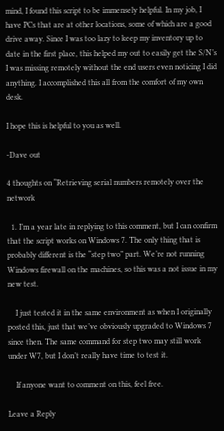mind, I found this script to be immensely helpful. In my job, I have PCs that are at other locations, some of which are a good drive away. Since I was too lazy to keep my inventory up to date in the first place, this helped my out to easily get the S/N’s I was missing remotely without the end users even noticing I did anything. I accomplished this all from the comfort of my own desk.

I hope this is helpful to you as well.

-Dave out

4 thoughts on “Retrieving serial numbers remotely over the network

  1. I’m a year late in replying to this comment, but I can confirm that the script works on Windows 7. The only thing that is probably different is the “step two” part. We’re not running Windows firewall on the machines, so this was a not issue in my new test.

    I just tested it in the same environment as when I originally posted this, just that we’ve obviously upgraded to Windows 7 since then. The same command for step two may still work under W7, but I don’t really have time to test it.

    If anyone want to comment on this, feel free.

Leave a Reply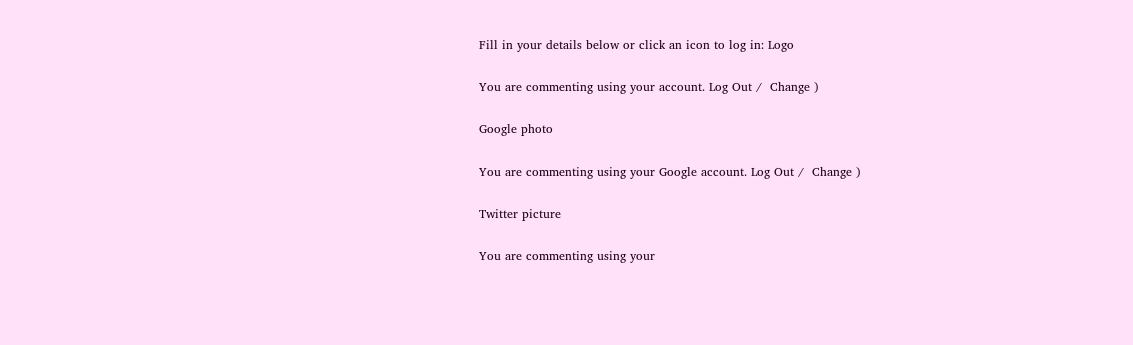Fill in your details below or click an icon to log in: Logo

You are commenting using your account. Log Out /  Change )

Google photo

You are commenting using your Google account. Log Out /  Change )

Twitter picture

You are commenting using your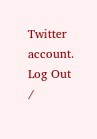Twitter account. Log Out /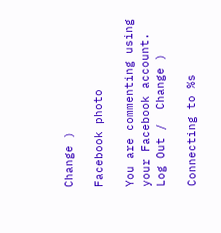Change )

Facebook photo

You are commenting using your Facebook account. Log Out /  Change )

Connecting to %s